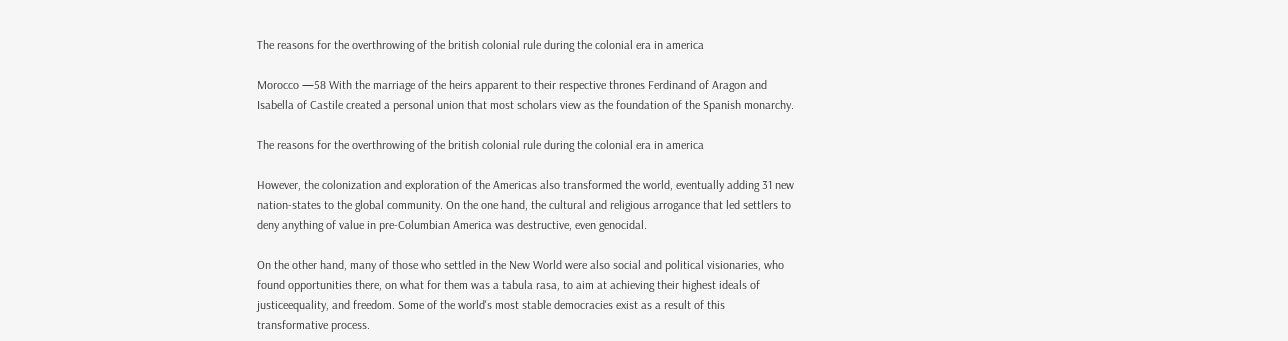The reasons for the overthrowing of the british colonial rule during the colonial era in america

Morocco —58 With the marriage of the heirs apparent to their respective thrones Ferdinand of Aragon and Isabella of Castile created a personal union that most scholars view as the foundation of the Spanish monarchy.

The reasons for the overthrowing of the british colonial rule during the colonial era in america

However, the colonization and exploration of the Americas also transformed the world, eventually adding 31 new nation-states to the global community. On the one hand, the cultural and religious arrogance that led settlers to deny anything of value in pre-Columbian America was destructive, even genocidal.

On the other hand, many of those who settled in the New World were also social and political visionaries, who found opportunities there, on what for them was a tabula rasa, to aim at achieving their highest ideals of justiceequality, and freedom. Some of the world's most stable democracies exist as a result of this transformative process.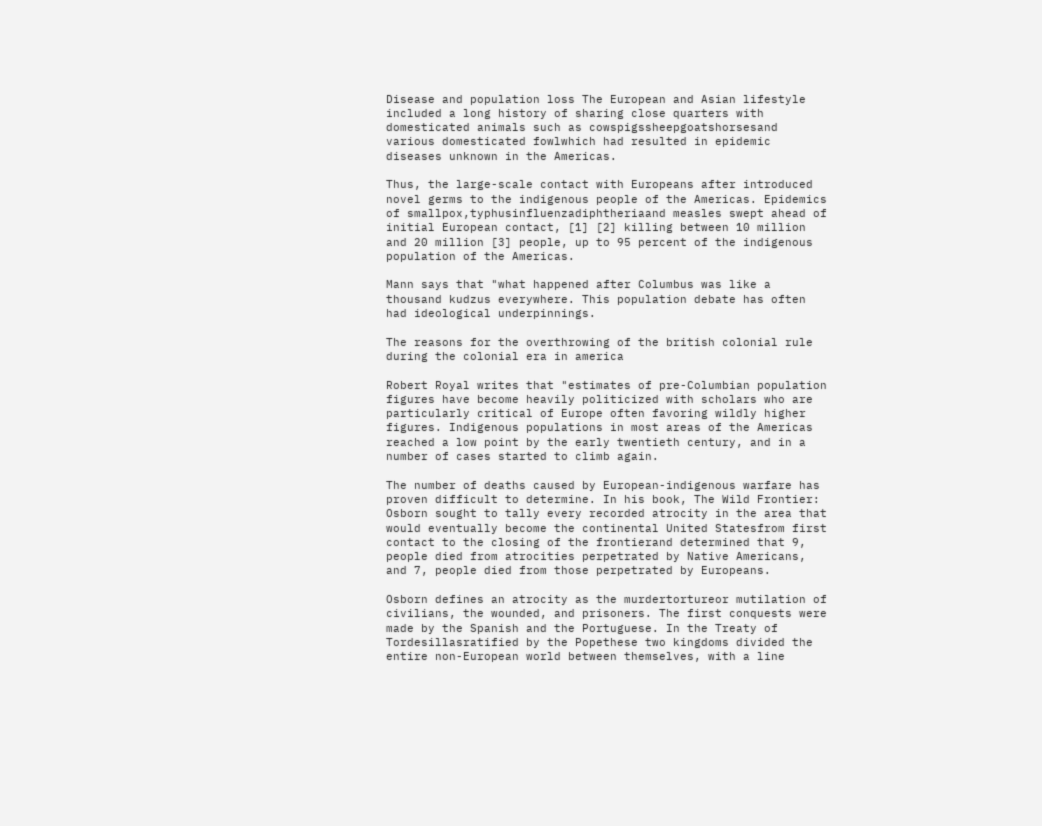Disease and population loss The European and Asian lifestyle included a long history of sharing close quarters with domesticated animals such as cowspigssheepgoatshorsesand various domesticated fowlwhich had resulted in epidemic diseases unknown in the Americas.

Thus, the large-scale contact with Europeans after introduced novel germs to the indigenous people of the Americas. Epidemics of smallpox,typhusinfluenzadiphtheriaand measles swept ahead of initial European contact, [1] [2] killing between 10 million and 20 million [3] people, up to 95 percent of the indigenous population of the Americas.

Mann says that "what happened after Columbus was like a thousand kudzus everywhere. This population debate has often had ideological underpinnings.

The reasons for the overthrowing of the british colonial rule during the colonial era in america

Robert Royal writes that "estimates of pre-Columbian population figures have become heavily politicized with scholars who are particularly critical of Europe often favoring wildly higher figures. Indigenous populations in most areas of the Americas reached a low point by the early twentieth century, and in a number of cases started to climb again.

The number of deaths caused by European-indigenous warfare has proven difficult to determine. In his book, The Wild Frontier: Osborn sought to tally every recorded atrocity in the area that would eventually become the continental United Statesfrom first contact to the closing of the frontierand determined that 9, people died from atrocities perpetrated by Native Americans, and 7, people died from those perpetrated by Europeans.

Osborn defines an atrocity as the murdertortureor mutilation of civilians, the wounded, and prisoners. The first conquests were made by the Spanish and the Portuguese. In the Treaty of Tordesillasratified by the Popethese two kingdoms divided the entire non-European world between themselves, with a line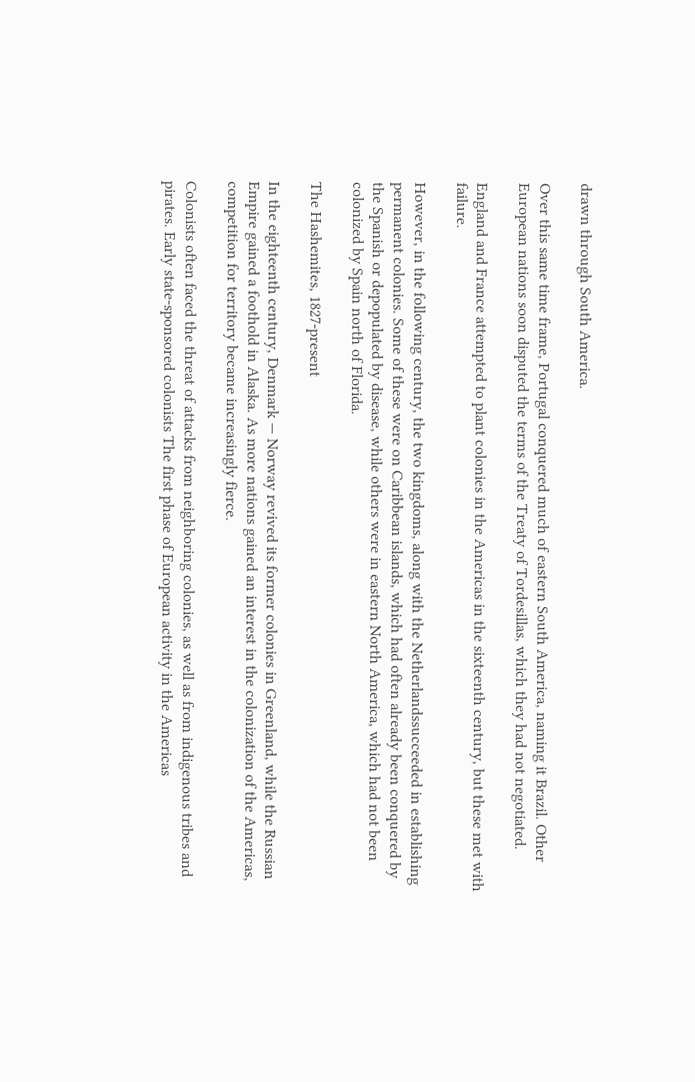drawn through South America.

Over this same time frame, Portugal conquered much of eastern South America, naming it Brazil. Other European nations soon disputed the terms of the Treaty of Tordesillas, which they had not negotiated.

England and France attempted to plant colonies in the Americas in the sixteenth century, but these met with failure.

However, in the following century, the two kingdoms, along with the Netherlandssucceeded in establishing permanent colonies. Some of these were on Caribbean islands, which had often already been conquered by the Spanish or depopulated by disease, while others were in eastern North America, which had not been colonized by Spain north of Florida.

The Hashemites, 1827-present

In the eighteenth century, Denmark — Norway revived its former colonies in Greenland, while the Russian Empire gained a foothold in Alaska. As more nations gained an interest in the colonization of the Americas, competition for territory became increasingly fierce.

Colonists often faced the threat of attacks from neighboring colonies, as well as from indigenous tribes and pirates. Early state-sponsored colonists The first phase of European activity in the Americas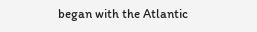began with the Atlantic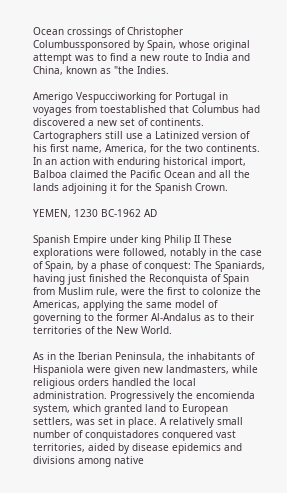Ocean crossings of Christopher Columbussponsored by Spain, whose original attempt was to find a new route to India and China, known as "the Indies.

Amerigo Vespucciworking for Portugal in voyages from toestablished that Columbus had discovered a new set of continents. Cartographers still use a Latinized version of his first name, America, for the two continents. In an action with enduring historical import, Balboa claimed the Pacific Ocean and all the lands adjoining it for the Spanish Crown.

YEMEN, 1230 BC-1962 AD

Spanish Empire under king Philip II These explorations were followed, notably in the case of Spain, by a phase of conquest: The Spaniards, having just finished the Reconquista of Spain from Muslim rule, were the first to colonize the Americas, applying the same model of governing to the former Al-Andalus as to their territories of the New World.

As in the Iberian Peninsula, the inhabitants of Hispaniola were given new landmasters, while religious orders handled the local administration. Progressively the encomienda system, which granted land to European settlers, was set in place. A relatively small number of conquistadores conquered vast territories, aided by disease epidemics and divisions among native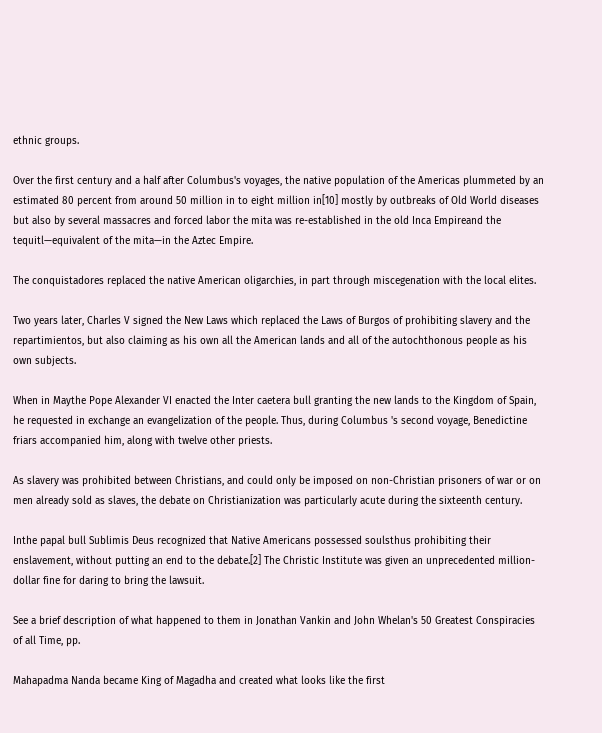ethnic groups.

Over the first century and a half after Columbus's voyages, the native population of the Americas plummeted by an estimated 80 percent from around 50 million in to eight million in[10] mostly by outbreaks of Old World diseases but also by several massacres and forced labor the mita was re-established in the old Inca Empireand the tequitl—equivalent of the mita—in the Aztec Empire.

The conquistadores replaced the native American oligarchies, in part through miscegenation with the local elites.

Two years later, Charles V signed the New Laws which replaced the Laws of Burgos of prohibiting slavery and the repartimientos, but also claiming as his own all the American lands and all of the autochthonous people as his own subjects.

When in Maythe Pope Alexander VI enacted the Inter caetera bull granting the new lands to the Kingdom of Spain, he requested in exchange an evangelization of the people. Thus, during Columbus 's second voyage, Benedictine friars accompanied him, along with twelve other priests.

As slavery was prohibited between Christians, and could only be imposed on non-Christian prisoners of war or on men already sold as slaves, the debate on Christianization was particularly acute during the sixteenth century.

Inthe papal bull Sublimis Deus recognized that Native Americans possessed soulsthus prohibiting their enslavement, without putting an end to the debate.[2] The Christic Institute was given an unprecedented million-dollar fine for daring to bring the lawsuit.

See a brief description of what happened to them in Jonathan Vankin and John Whelan's 50 Greatest Conspiracies of all Time, pp.

Mahapadma Nanda became King of Magadha and created what looks like the first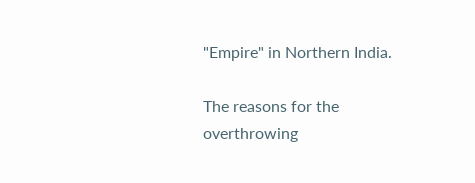"Empire" in Northern India.

The reasons for the overthrowing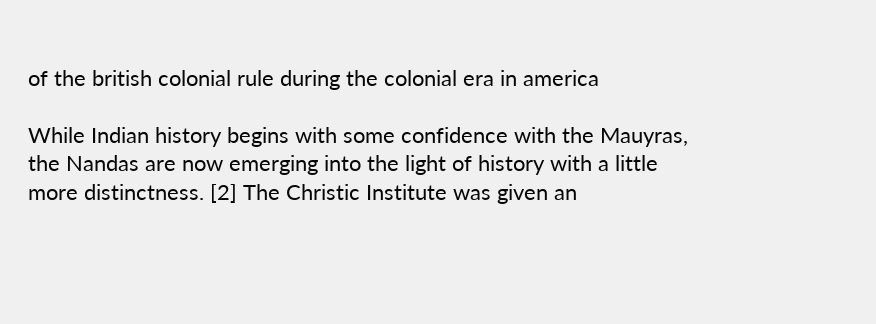of the british colonial rule during the colonial era in america

While Indian history begins with some confidence with the Mauyras, the Nandas are now emerging into the light of history with a little more distinctness. [2] The Christic Institute was given an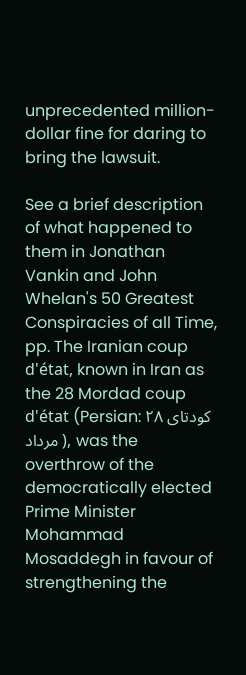unprecedented million-dollar fine for daring to bring the lawsuit.

See a brief description of what happened to them in Jonathan Vankin and John Whelan's 50 Greatest Conspiracies of all Time, pp. The Iranian coup d'état, known in Iran as the 28 Mordad coup d'état (Persian: کودتای ۲۸ مرداد ), was the overthrow of the democratically elected Prime Minister Mohammad Mosaddegh in favour of strengthening the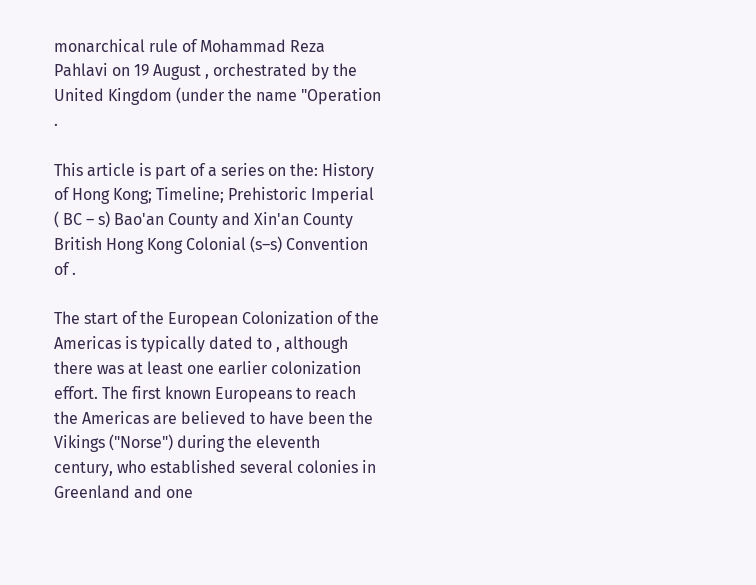monarchical rule of Mohammad Reza Pahlavi on 19 August , orchestrated by the United Kingdom (under the name "Operation .

This article is part of a series on the: History of Hong Kong; Timeline; Prehistoric Imperial ( BC – s) Bao'an County and Xin'an County British Hong Kong Colonial (s–s) Convention of .

The start of the European Colonization of the Americas is typically dated to , although there was at least one earlier colonization effort. The first known Europeans to reach the Americas are believed to have been the Vikings ("Norse") during the eleventh century, who established several colonies in Greenland and one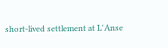short-lived settlement at L'Anse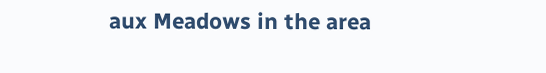aux Meadows in the area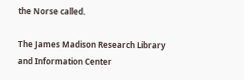the Norse called.

The James Madison Research Library and Information Center